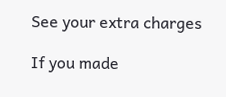See your extra charges

If you made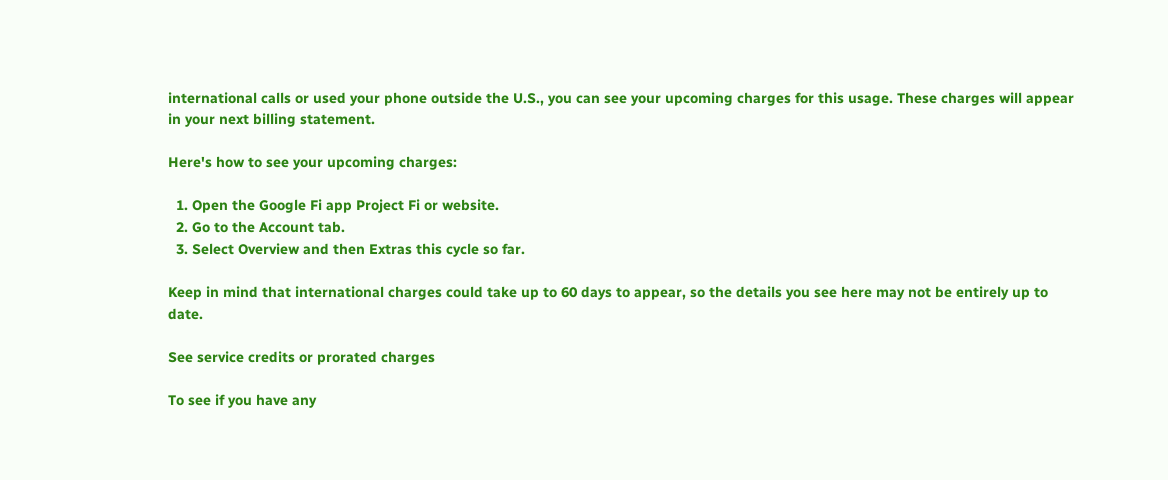international calls or used your phone outside the U.S., you can see your upcoming charges for this usage. These charges will appear in your next billing statement.

Here's how to see your upcoming charges:

  1. Open the Google Fi app Project Fi or website.
  2. Go to the Account tab.
  3. Select Overview and then Extras this cycle so far.

Keep in mind that international charges could take up to 60 days to appear, so the details you see here may not be entirely up to date.

See service credits or prorated charges

To see if you have any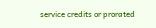service credits or prorated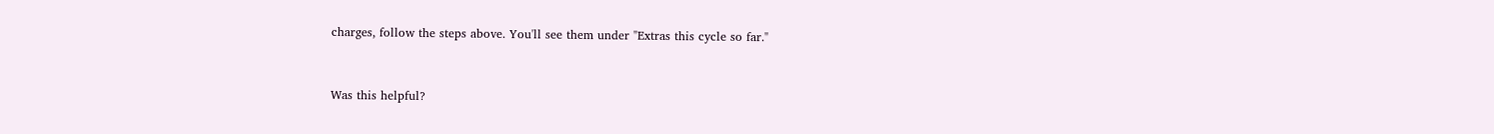charges, follow the steps above. You'll see them under "Extras this cycle so far."


Was this helpful?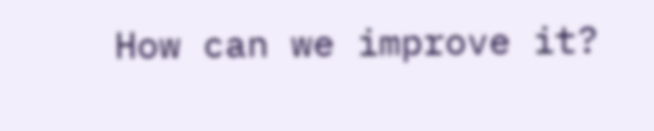How can we improve it?